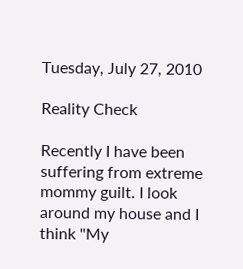Tuesday, July 27, 2010

Reality Check

Recently I have been suffering from extreme mommy guilt. I look around my house and I think "My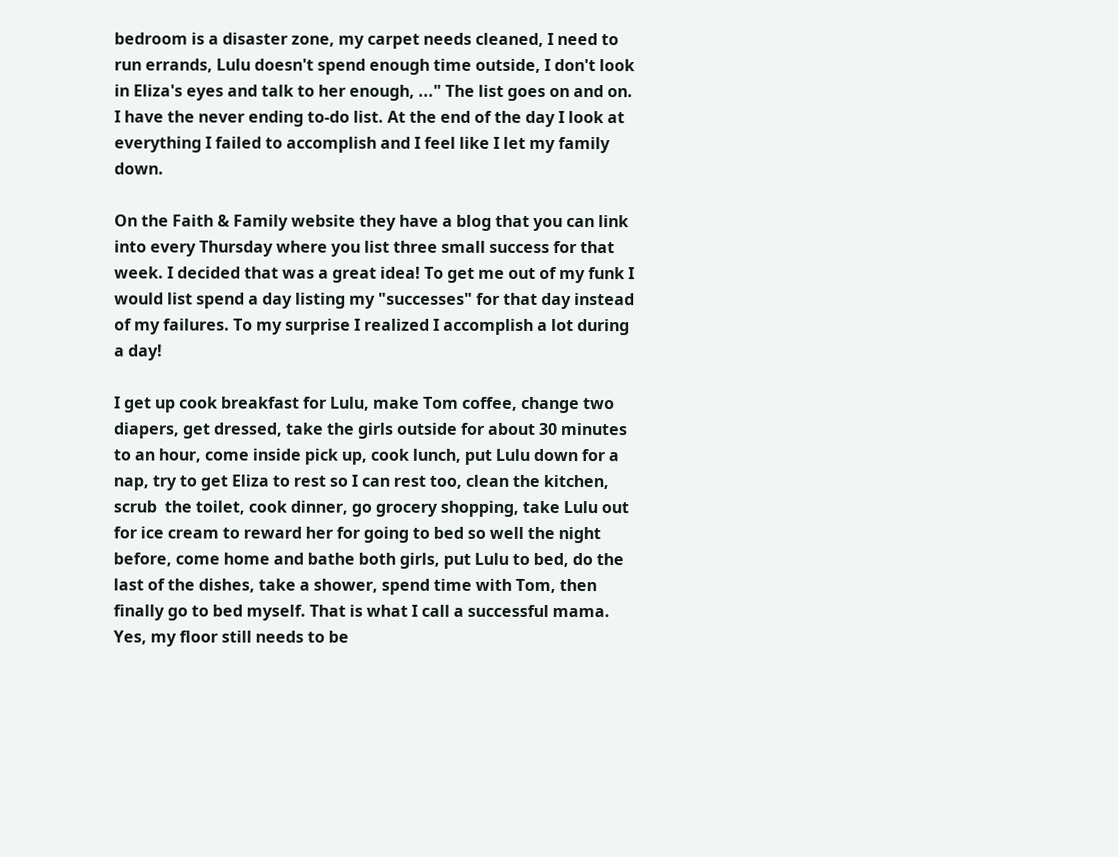bedroom is a disaster zone, my carpet needs cleaned, I need to run errands, Lulu doesn't spend enough time outside, I don't look in Eliza's eyes and talk to her enough, ..." The list goes on and on. I have the never ending to-do list. At the end of the day I look at everything I failed to accomplish and I feel like I let my family down.

On the Faith & Family website they have a blog that you can link into every Thursday where you list three small success for that week. I decided that was a great idea! To get me out of my funk I would list spend a day listing my "successes" for that day instead of my failures. To my surprise I realized I accomplish a lot during a day!

I get up cook breakfast for Lulu, make Tom coffee, change two diapers, get dressed, take the girls outside for about 30 minutes to an hour, come inside pick up, cook lunch, put Lulu down for a nap, try to get Eliza to rest so I can rest too, clean the kitchen, scrub  the toilet, cook dinner, go grocery shopping, take Lulu out for ice cream to reward her for going to bed so well the night before, come home and bathe both girls, put Lulu to bed, do the last of the dishes, take a shower, spend time with Tom, then finally go to bed myself. That is what I call a successful mama. Yes, my floor still needs to be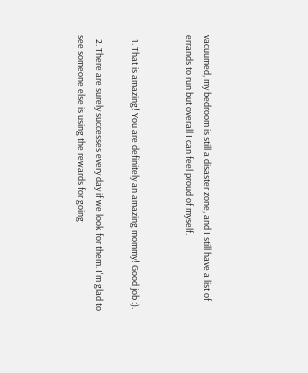vacuumed, my bedroom is still a disaster zone, and I still have a list of errands to run but overall I can feel proud of myself.


  1. That is amazing! You are definitely an amazing mommy! Good job :).

  2. There are surely successes every day if we look for them. I'm glad to see someone else is using the rewards for going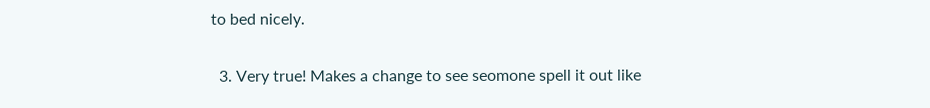to bed nicely.

  3. Very true! Makes a change to see seomone spell it out like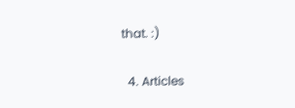that. :)

  4. Articles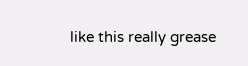like this really grease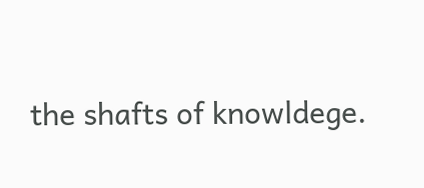the shafts of knowldege.